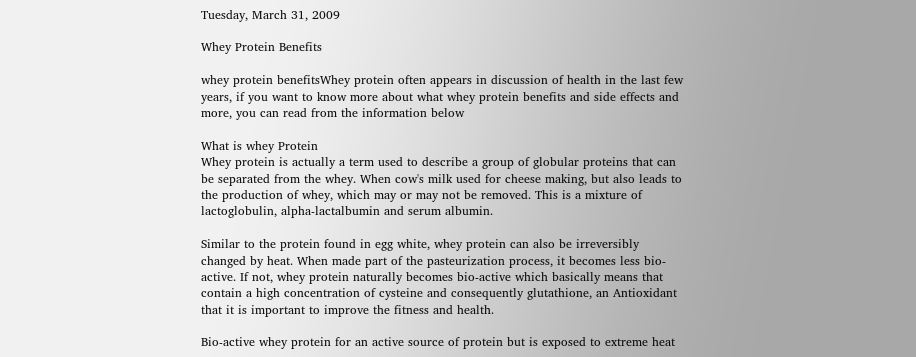Tuesday, March 31, 2009

Whey Protein Benefits

whey protein benefitsWhey protein often appears in discussion of health in the last few years, if you want to know more about what whey protein benefits and side effects and more, you can read from the information below

What is whey Protein
Whey protein is actually a term used to describe a group of globular proteins that can be separated from the whey. When cow's milk used for cheese making, but also leads to the production of whey, which may or may not be removed. This is a mixture of lactoglobulin, alpha-lactalbumin and serum albumin.

Similar to the protein found in egg white, whey protein can also be irreversibly changed by heat. When made part of the pasteurization process, it becomes less bio-active. If not, whey protein naturally becomes bio-active which basically means that contain a high concentration of cysteine and consequently glutathione, an Antioxidant that it is important to improve the fitness and health.

Bio-active whey protein for an active source of protein but is exposed to extreme heat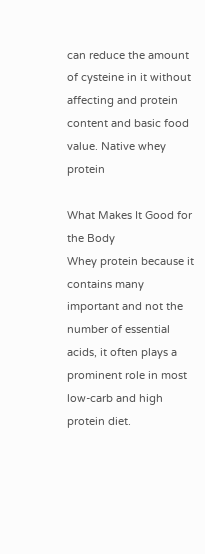can reduce the amount of cysteine in it without affecting and protein content and basic food value. Native whey protein

What Makes It Good for the Body
Whey protein because it contains many important and not the number of essential acids, it often plays a prominent role in most low-carb and high protein diet.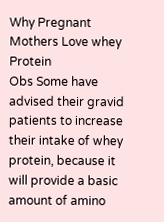Why Pregnant Mothers Love whey Protein
Obs Some have advised their gravid patients to increase their intake of whey protein, because it will provide a basic amount of amino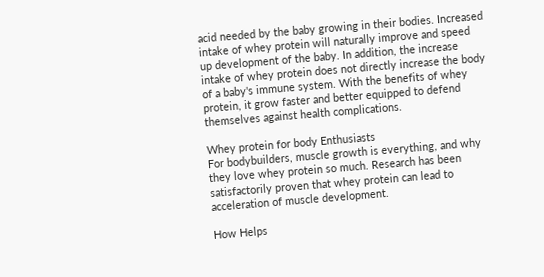acid needed by the baby growing in their bodies. Increased intake of whey protein will naturally improve and speed up development of the baby. In addition, the increase intake of whey protein does not directly increase the body of a baby's immune system. With the benefits of whey protein, it grow faster and better equipped to defend themselves against health complications.

Whey protein for body Enthusiasts
For bodybuilders, muscle growth is everything, and why they love whey protein so much. Research has been satisfactorily proven that whey protein can lead to acceleration of muscle development.

How Helps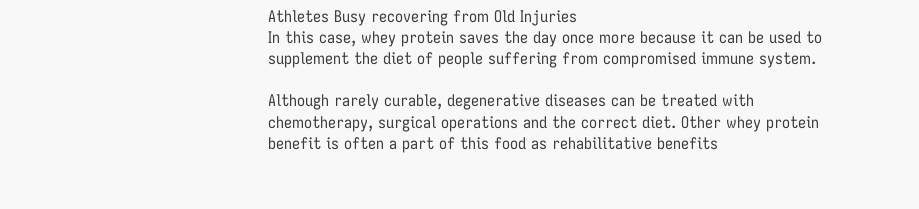Athletes Busy recovering from Old Injuries
In this case, whey protein saves the day once more because it can be used to supplement the diet of people suffering from compromised immune system.

Although rarely curable, degenerative diseases can be treated with chemotherapy, surgical operations and the correct diet. Other whey protein benefit is often a part of this food as rehabilitative benefits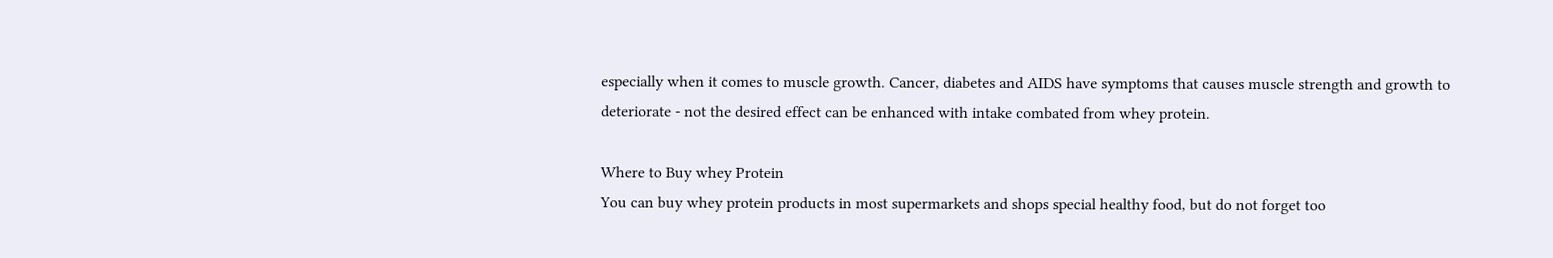especially when it comes to muscle growth. Cancer, diabetes and AIDS have symptoms that causes muscle strength and growth to deteriorate - not the desired effect can be enhanced with intake combated from whey protein.

Where to Buy whey Protein
You can buy whey protein products in most supermarkets and shops special healthy food, but do not forget too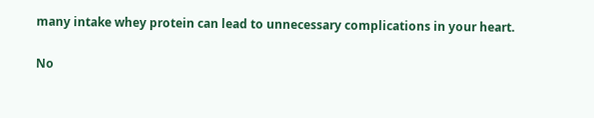many intake whey protein can lead to unnecessary complications in your heart.

No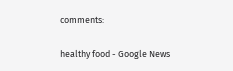comments:

healthy food - Google News